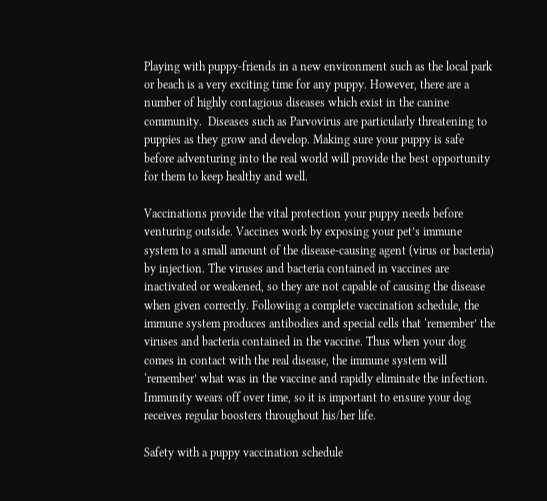Playing with puppy-friends in a new environment such as the local park or beach is a very exciting time for any puppy. However, there are a number of highly contagious diseases which exist in the canine community.  Diseases such as Parvovirus are particularly threatening to puppies as they grow and develop. Making sure your puppy is safe before adventuring into the real world will provide the best opportunity for them to keep healthy and well.

Vaccinations provide the vital protection your puppy needs before venturing outside. Vaccines work by exposing your pet’s immune system to a small amount of the disease-causing agent (virus or bacteria) by injection. The viruses and bacteria contained in vaccines are inactivated or weakened, so they are not capable of causing the disease when given correctly. Following a complete vaccination schedule, the immune system produces antibodies and special cells that ‘remember’ the viruses and bacteria contained in the vaccine. Thus when your dog comes in contact with the real disease, the immune system will ‘remember’ what was in the vaccine and rapidly eliminate the infection. Immunity wears off over time, so it is important to ensure your dog receives regular boosters throughout his/her life.

Safety with a puppy vaccination schedule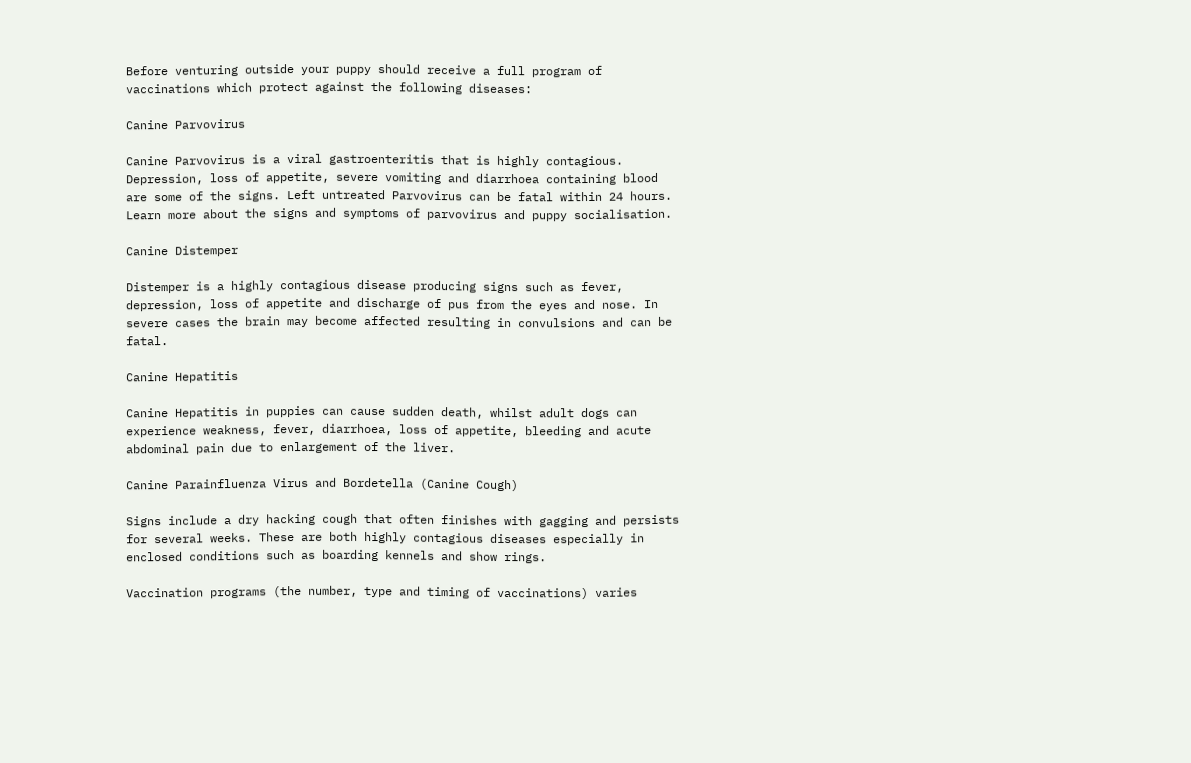Before venturing outside your puppy should receive a full program of vaccinations which protect against the following diseases:

Canine Parvovirus

Canine Parvovirus is a viral gastroenteritis that is highly contagious. Depression, loss of appetite, severe vomiting and diarrhoea containing blood are some of the signs. Left untreated Parvovirus can be fatal within 24 hours. Learn more about the signs and symptoms of parvovirus and puppy socialisation.

Canine Distemper

Distemper is a highly contagious disease producing signs such as fever, depression, loss of appetite and discharge of pus from the eyes and nose. In severe cases the brain may become affected resulting in convulsions and can be fatal.

Canine Hepatitis

Canine Hepatitis in puppies can cause sudden death, whilst adult dogs can experience weakness, fever, diarrhoea, loss of appetite, bleeding and acute abdominal pain due to enlargement of the liver.

Canine Parainfluenza Virus and Bordetella (Canine Cough)

Signs include a dry hacking cough that often finishes with gagging and persists for several weeks. These are both highly contagious diseases especially in enclosed conditions such as boarding kennels and show rings.

Vaccination programs (the number, type and timing of vaccinations) varies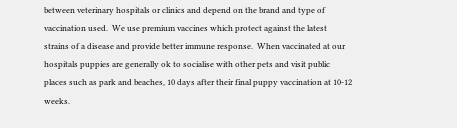between veterinary hospitals or clinics and depend on the brand and type of vaccination used.  We use premium vaccines which protect against the latest strains of a disease and provide better immune response.  When vaccinated at our hospitals puppies are generally ok to socialise with other pets and visit public places such as park and beaches, 10 days after their final puppy vaccination at 10-12 weeks.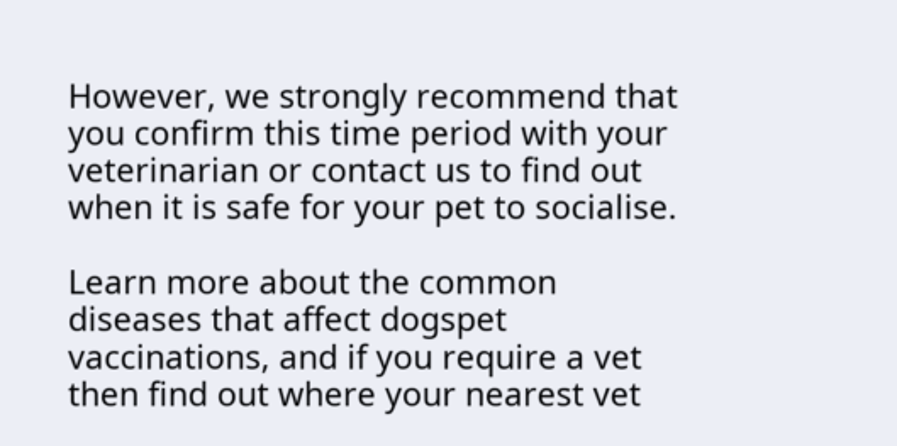However, we strongly recommend that you confirm this time period with your veterinarian or contact us to find out when it is safe for your pet to socialise.

Learn more about the common diseases that affect dogspet vaccinations, and if you require a vet then find out where your nearest vet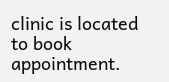clinic is located to book appointment.